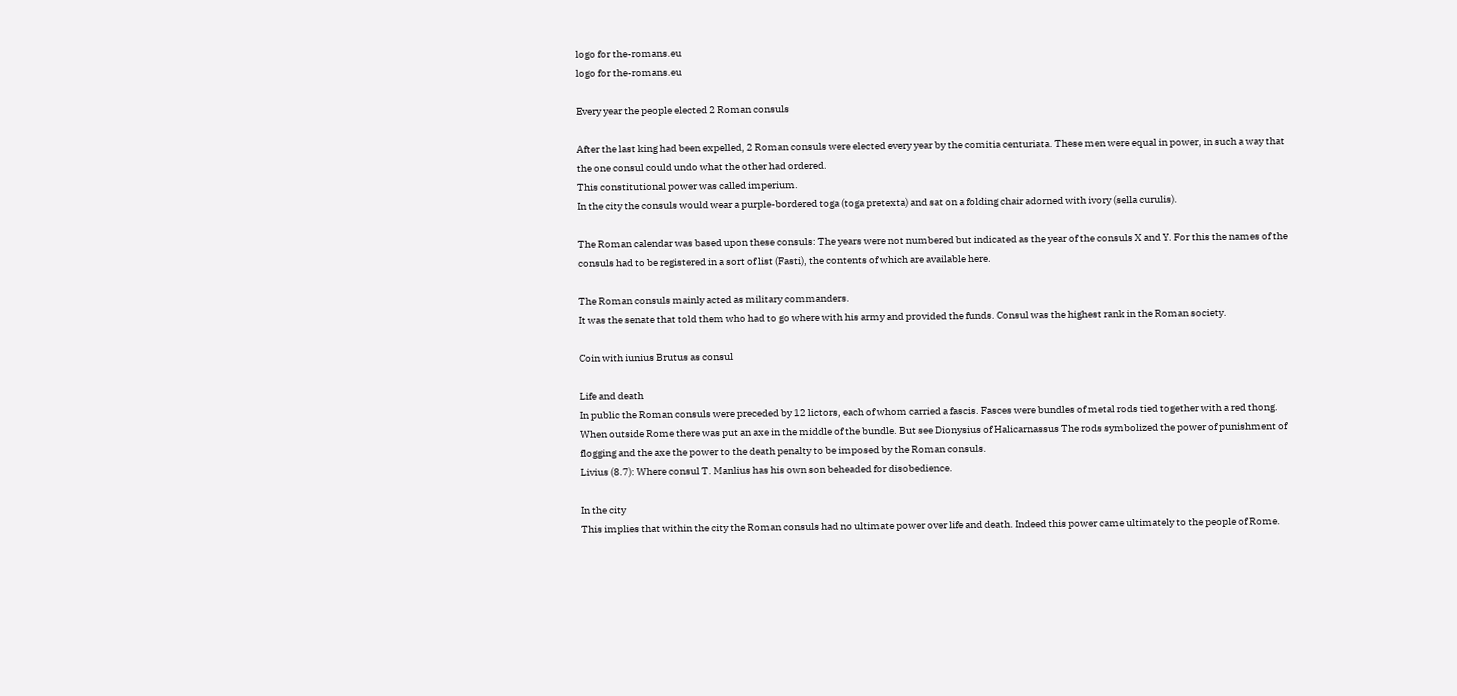logo for the-romans.eu
logo for the-romans.eu

Every year the people elected 2 Roman consuls

After the last king had been expelled, 2 Roman consuls were elected every year by the comitia centuriata. These men were equal in power, in such a way that the one consul could undo what the other had ordered.
This constitutional power was called imperium.
In the city the consuls would wear a purple-bordered toga (toga pretexta) and sat on a folding chair adorned with ivory (sella curulis).

The Roman calendar was based upon these consuls: The years were not numbered but indicated as the year of the consuls X and Y. For this the names of the consuls had to be registered in a sort of list (Fasti), the contents of which are available here.

The Roman consuls mainly acted as military commanders.
It was the senate that told them who had to go where with his army and provided the funds. Consul was the highest rank in the Roman society.

Coin with iunius Brutus as consul

Life and death
In public the Roman consuls were preceded by 12 lictors, each of whom carried a fascis. Fasces were bundles of metal rods tied together with a red thong.
When outside Rome there was put an axe in the middle of the bundle. But see Dionysius of Halicarnassus The rods symbolized the power of punishment of flogging and the axe the power to the death penalty to be imposed by the Roman consuls.
Livius (8.7): Where consul T. Manlius has his own son beheaded for disobedience.

In the city
This implies that within the city the Roman consuls had no ultimate power over life and death. Indeed this power came ultimately to the people of Rome.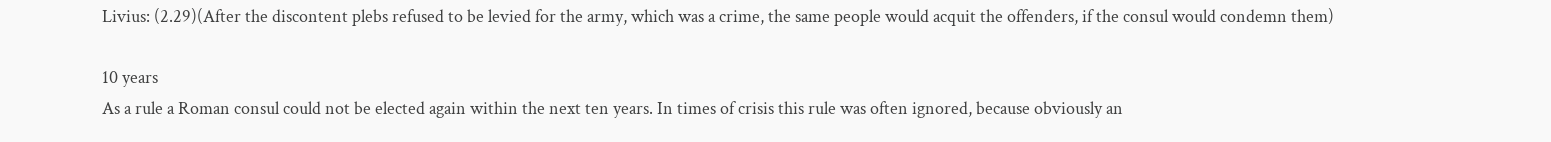Livius: (2.29)(After the discontent plebs refused to be levied for the army, which was a crime, the same people would acquit the offenders, if the consul would condemn them)

10 years
As a rule a Roman consul could not be elected again within the next ten years. In times of crisis this rule was often ignored, because obviously an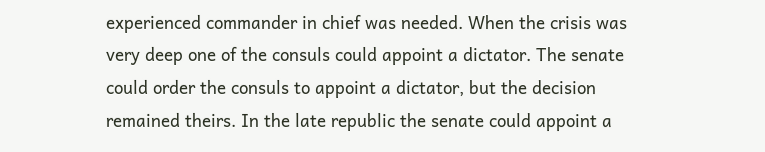experienced commander in chief was needed. When the crisis was very deep one of the consuls could appoint a dictator. The senate could order the consuls to appoint a dictator, but the decision remained theirs. In the late republic the senate could appoint a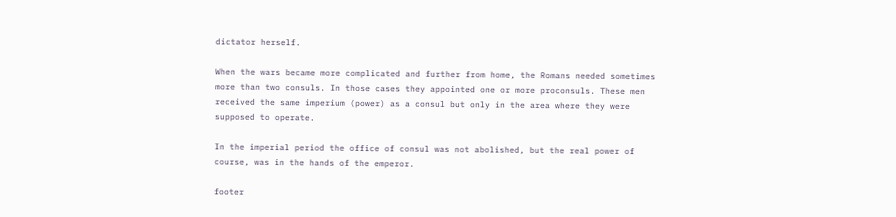dictator herself.

When the wars became more complicated and further from home, the Romans needed sometimes more than two consuls. In those cases they appointed one or more proconsuls. These men received the same imperium (power) as a consul but only in the area where they were supposed to operate.

In the imperial period the office of consul was not abolished, but the real power of course, was in the hands of the emperor.

footer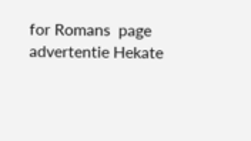for Romans  page
advertentie Hekate